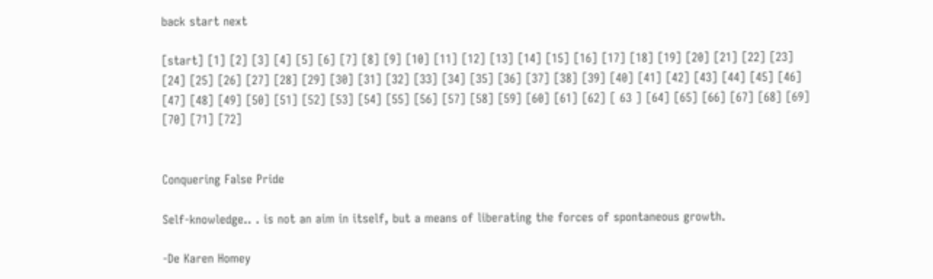back start next

[start] [1] [2] [3] [4] [5] [6] [7] [8] [9] [10] [11] [12] [13] [14] [15] [16] [17] [18] [19] [20] [21] [22] [23] [24] [25] [26] [27] [28] [29] [30] [31] [32] [33] [34] [35] [36] [37] [38] [39] [40] [41] [42] [43] [44] [45] [46] [47] [48] [49] [50] [51] [52] [53] [54] [55] [56] [57] [58] [59] [60] [61] [62] [ 63 ] [64] [65] [66] [67] [68] [69] [70] [71] [72]


Conquering False Pride

Self-knowledge.. . is not an aim in itself, but a means of liberating the forces of spontaneous growth.

-De Karen Homey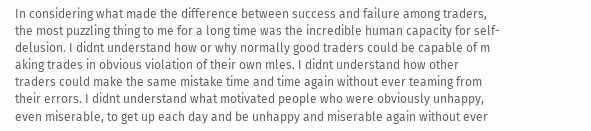In considering what made the difference between success and failure among traders, the most puzzling thing to me for a long time was the incredible human capacity for self-delusion. I didnt understand how or why normally good traders could be capable of m aking trades in obvious violation of their own mles. I didnt understand how other traders could make the same mistake time and time again without ever teaming from their errors. I didnt understand what motivated people who were obviously unhappy, even miserable, to get up each day and be unhappy and miserable again without ever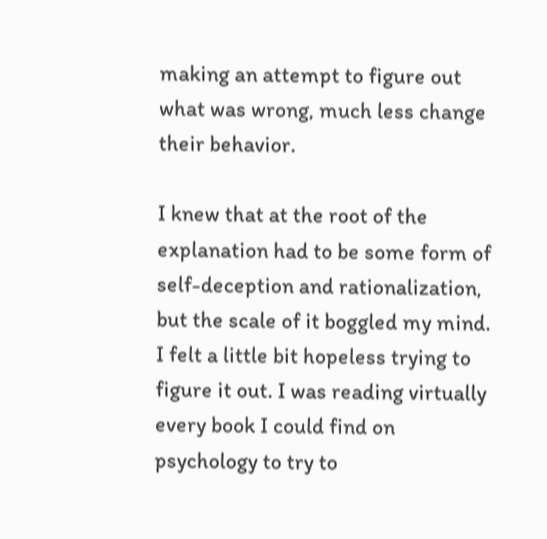making an attempt to figure out what was wrong, much less change their behavior.

I knew that at the root of the explanation had to be some form of self-deception and rationalization, but the scale of it boggled my mind. I felt a little bit hopeless trying to figure it out. I was reading virtually every book I could find on psychology to try to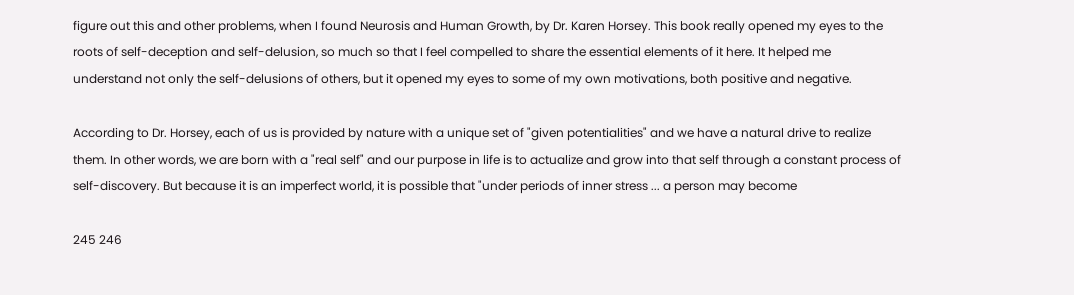figure out this and other problems, when I found Neurosis and Human Growth, by Dr. Karen Horsey. This book really opened my eyes to the roots of self-deception and self-delusion, so much so that I feel compelled to share the essential elements of it here. It helped me understand not only the self-delusions of others, but it opened my eyes to some of my own motivations, both positive and negative.

According to Dr. Horsey, each of us is provided by nature with a unique set of "given potentialities" and we have a natural drive to realize them. In other words, we are born with a "real self" and our purpose in life is to actualize and grow into that self through a constant process of self-discovery. But because it is an imperfect world, it is possible that "under periods of inner stress ... a person may become

245 246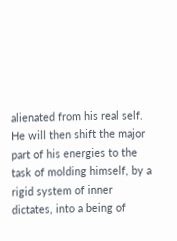alienated from his real self. He will then shift the major part of his energies to the task of molding himself, by a rigid system of inner dictates, into a being of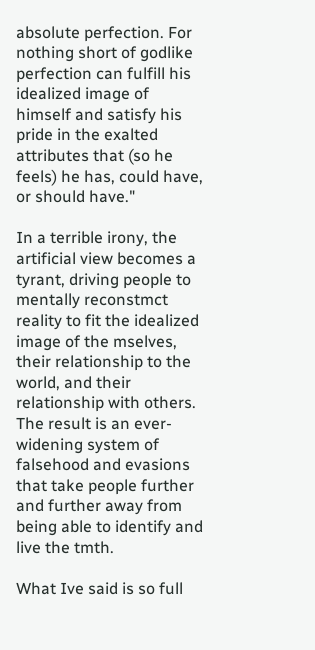absolute perfection. For nothing short of godlike perfection can fulfill his idealized image of himself and satisfy his pride in the exalted attributes that (so he feels) he has, could have, or should have."

In a terrible irony, the artificial view becomes a tyrant, driving people to mentally reconstmct reality to fit the idealized image of the mselves, their relationship to the world, and their relationship with others. The result is an ever-widening system of falsehood and evasions that take people further and further away from being able to identify and live the tmth.

What Ive said is so full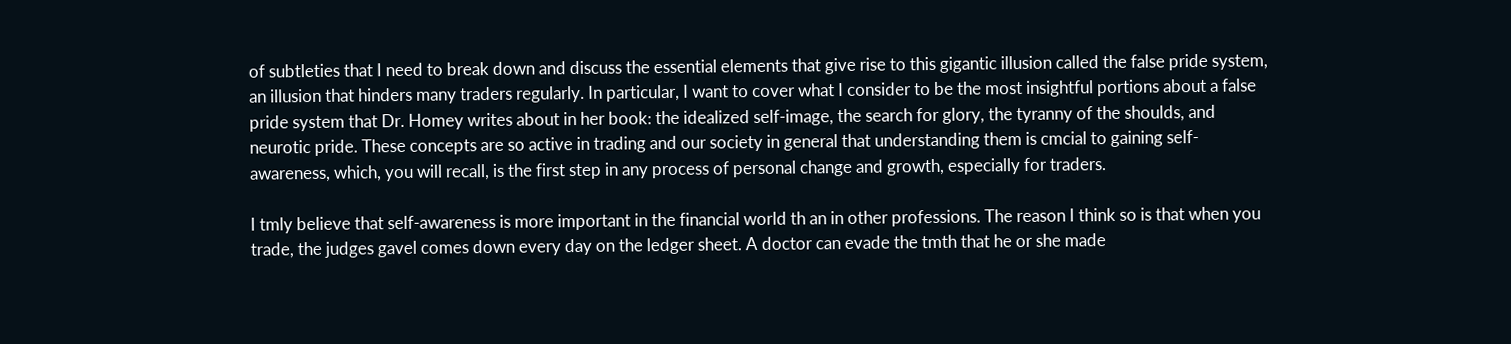of subtleties that I need to break down and discuss the essential elements that give rise to this gigantic illusion called the false pride system, an illusion that hinders many traders regularly. In particular, I want to cover what I consider to be the most insightful portions about a false pride system that Dr. Homey writes about in her book: the idealized self-image, the search for glory, the tyranny of the shoulds, and neurotic pride. These concepts are so active in trading and our society in general that understanding them is cmcial to gaining self-awareness, which, you will recall, is the first step in any process of personal change and growth, especially for traders.

I tmly believe that self-awareness is more important in the financial world th an in other professions. The reason I think so is that when you trade, the judges gavel comes down every day on the ledger sheet. A doctor can evade the tmth that he or she made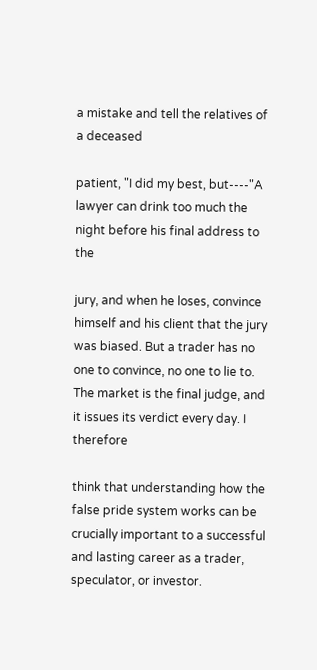a mistake and tell the relatives of a deceased

patient, "I did my best, but----"A lawyer can drink too much the night before his final address to the

jury, and when he loses, convince himself and his client that the jury was biased. But a trader has no one to convince, no one to lie to. The market is the final judge, and it issues its verdict every day. I therefore

think that understanding how the false pride system works can be crucially important to a successful and lasting career as a trader, speculator, or investor.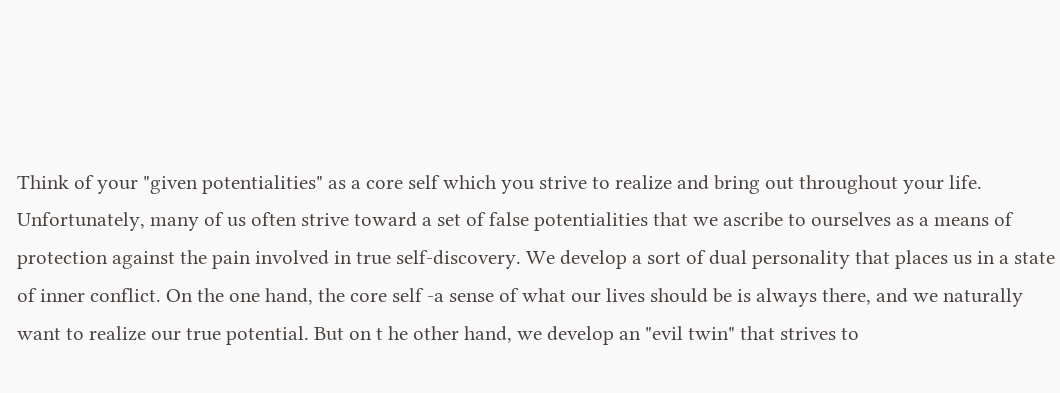Think of your "given potentialities" as a core self which you strive to realize and bring out throughout your life. Unfortunately, many of us often strive toward a set of false potentialities that we ascribe to ourselves as a means of protection against the pain involved in true self-discovery. We develop a sort of dual personality that places us in a state of inner conflict. On the one hand, the core self -a sense of what our lives should be is always there, and we naturally want to realize our true potential. But on t he other hand, we develop an "evil twin" that strives to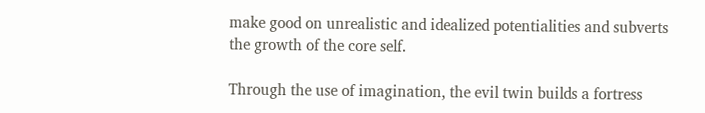make good on unrealistic and idealized potentialities and subverts the growth of the core self.

Through the use of imagination, the evil twin builds a fortress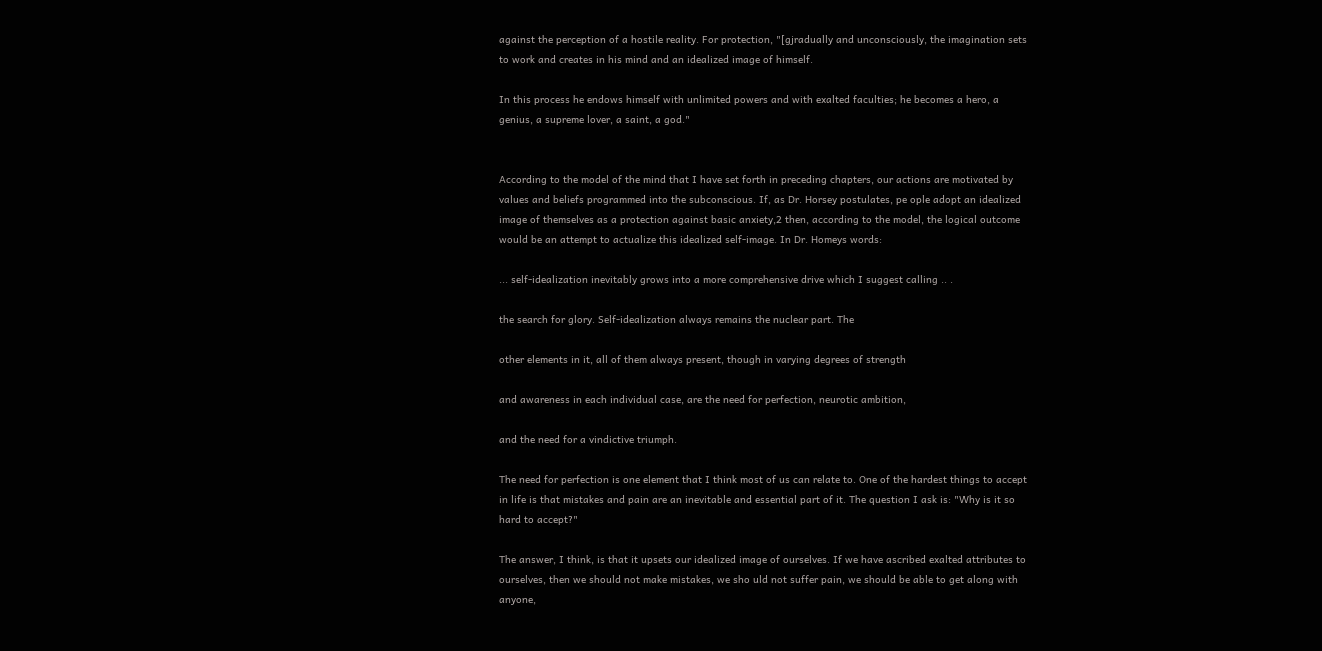against the perception of a hostile reality. For protection, "[gjradually and unconsciously, the imagination sets to work and creates in his mind and an idealized image of himself.

In this process he endows himself with unlimited powers and with exalted faculties; he becomes a hero, a genius, a supreme lover, a saint, a god."


According to the model of the mind that I have set forth in preceding chapters, our actions are motivated by values and beliefs programmed into the subconscious. If, as Dr. Horsey postulates, pe ople adopt an idealized image of themselves as a protection against basic anxiety,2 then, according to the model, the logical outcome would be an attempt to actualize this idealized self-image. In Dr. Homeys words:

... self-idealization inevitably grows into a more comprehensive drive which I suggest calling .. .

the search for glory. Self-idealization always remains the nuclear part. The

other elements in it, all of them always present, though in varying degrees of strength

and awareness in each individual case, are the need for perfection, neurotic ambition,

and the need for a vindictive triumph.

The need for perfection is one element that I think most of us can relate to. One of the hardest things to accept in life is that mistakes and pain are an inevitable and essential part of it. The question I ask is: "Why is it so hard to accept?"

The answer, I think, is that it upsets our idealized image of ourselves. If we have ascribed exalted attributes to ourselves, then we should not make mistakes, we sho uld not suffer pain, we should be able to get along with anyone,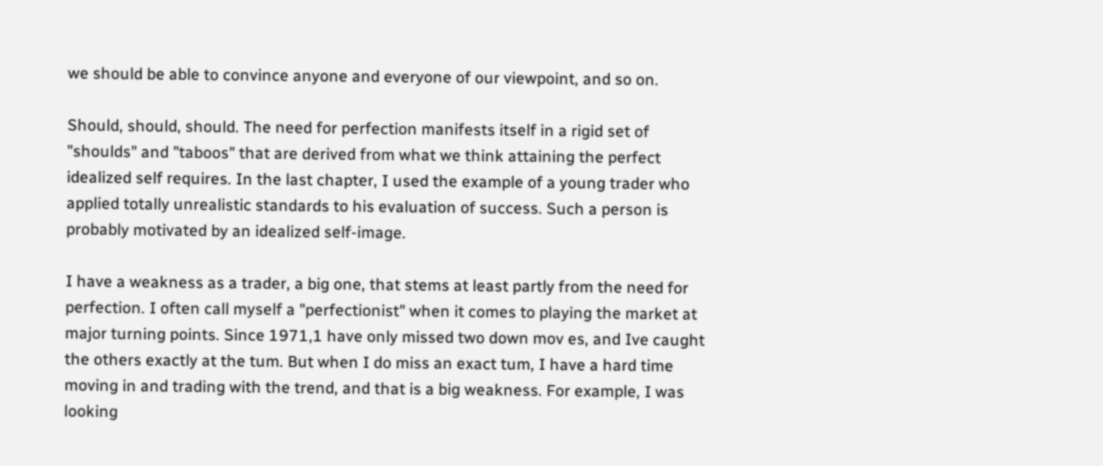we should be able to convince anyone and everyone of our viewpoint, and so on.

Should, should, should. The need for perfection manifests itself in a rigid set of "shoulds" and "taboos" that are derived from what we think attaining the perfect idealized self requires. In the last chapter, I used the example of a young trader who applied totally unrealistic standards to his evaluation of success. Such a person is probably motivated by an idealized self-image.

I have a weakness as a trader, a big one, that stems at least partly from the need for perfection. I often call myself a "perfectionist" when it comes to playing the market at major turning points. Since 1971,1 have only missed two down mov es, and Ive caught the others exactly at the tum. But when I do miss an exact tum, I have a hard time moving in and trading with the trend, and that is a big weakness. For example, I was looking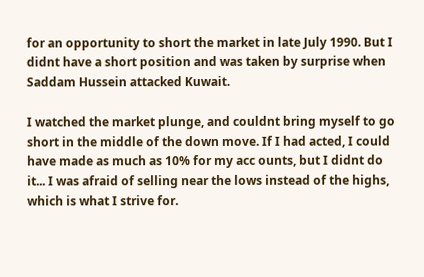for an opportunity to short the market in late July 1990. But I didnt have a short position and was taken by surprise when Saddam Hussein attacked Kuwait.

I watched the market plunge, and couldnt bring myself to go short in the middle of the down move. If I had acted, I could have made as much as 10% for my acc ounts, but I didnt do it... I was afraid of selling near the lows instead of the highs, which is what I strive for.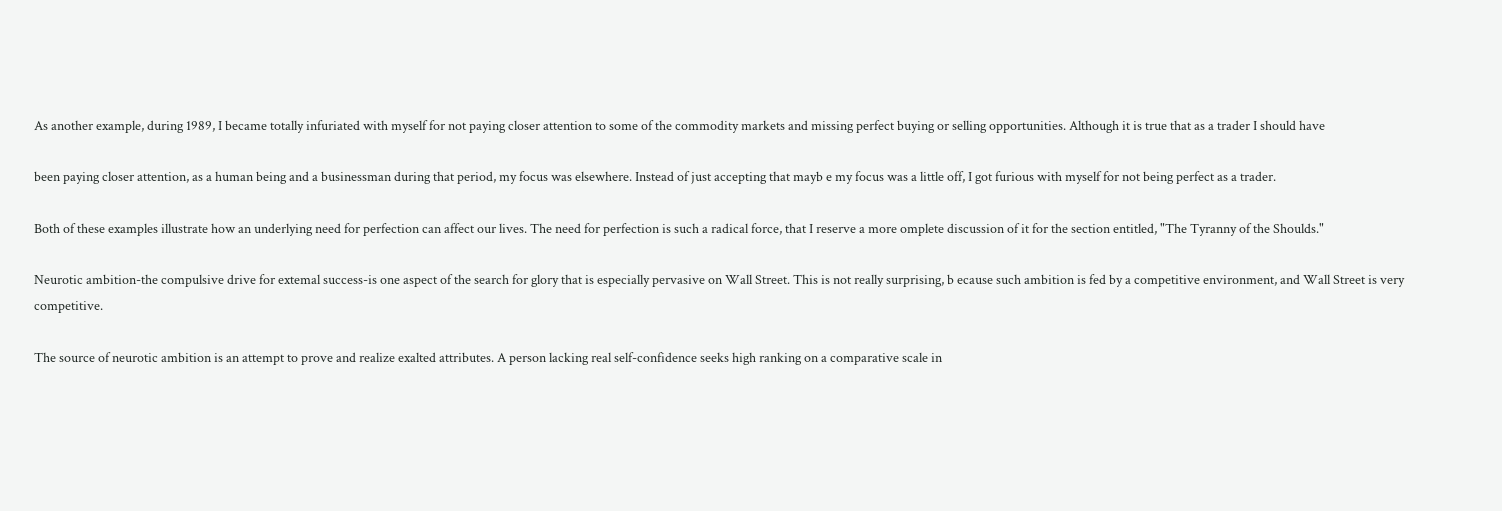As another example, during 1989, I became totally infuriated with myself for not paying closer attention to some of the commodity markets and missing perfect buying or selling opportunities. Although it is true that as a trader I should have

been paying closer attention, as a human being and a businessman during that period, my focus was elsewhere. Instead of just accepting that mayb e my focus was a little off, I got furious with myself for not being perfect as a trader.

Both of these examples illustrate how an underlying need for perfection can affect our lives. The need for perfection is such a radical force, that I reserve a more omplete discussion of it for the section entitled, "The Tyranny of the Shoulds."

Neurotic ambition-the compulsive drive for extemal success-is one aspect of the search for glory that is especially pervasive on Wall Street. This is not really surprising, b ecause such ambition is fed by a competitive environment, and Wall Street is very competitive.

The source of neurotic ambition is an attempt to prove and realize exalted attributes. A person lacking real self-confidence seeks high ranking on a comparative scale in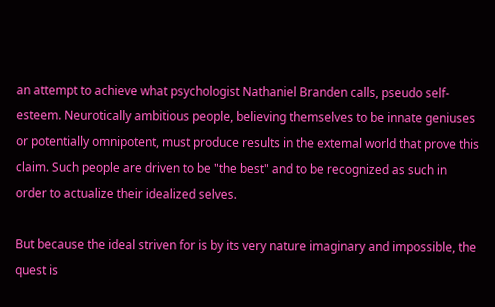an attempt to achieve what psychologist Nathaniel Branden calls, pseudo self-esteem. Neurotically ambitious people, believing themselves to be innate geniuses or potentially omnipotent, must produce results in the extemal world that prove this claim. Such people are driven to be "the best" and to be recognized as such in order to actualize their idealized selves.

But because the ideal striven for is by its very nature imaginary and impossible, the quest is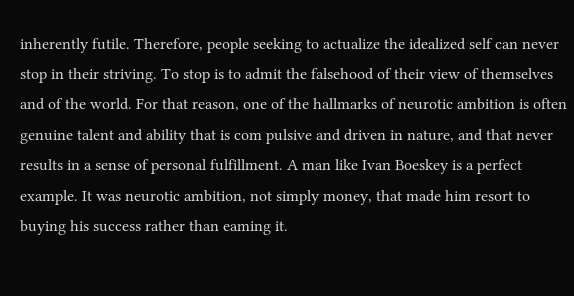inherently futile. Therefore, people seeking to actualize the idealized self can never stop in their striving. To stop is to admit the falsehood of their view of themselves and of the world. For that reason, one of the hallmarks of neurotic ambition is often genuine talent and ability that is com pulsive and driven in nature, and that never results in a sense of personal fulfillment. A man like Ivan Boeskey is a perfect example. It was neurotic ambition, not simply money, that made him resort to buying his success rather than eaming it.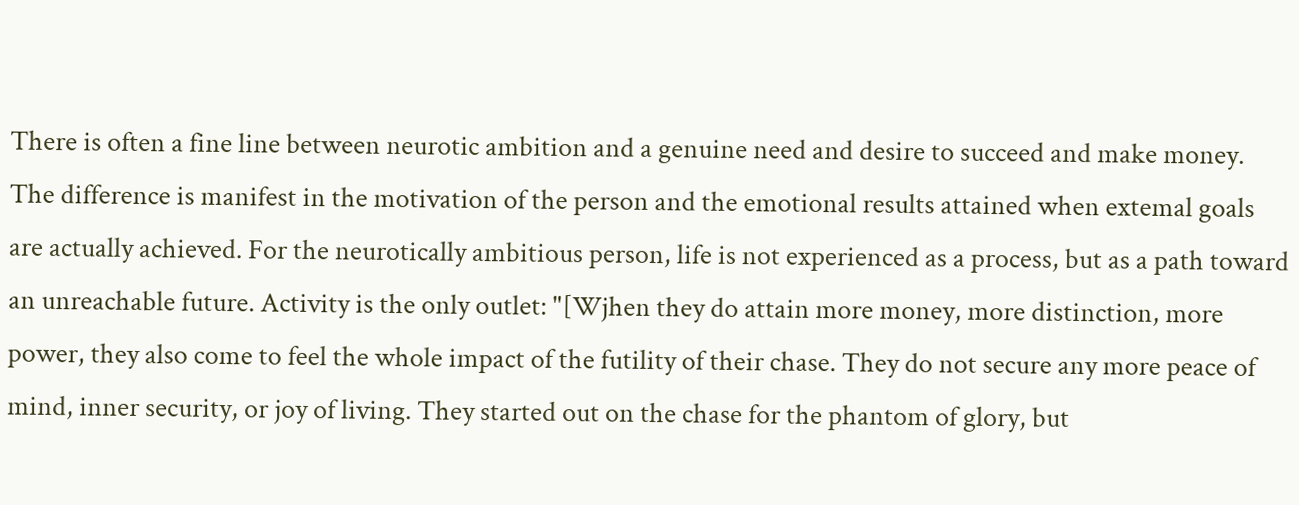There is often a fine line between neurotic ambition and a genuine need and desire to succeed and make money. The difference is manifest in the motivation of the person and the emotional results attained when extemal goals are actually achieved. For the neurotically ambitious person, life is not experienced as a process, but as a path toward an unreachable future. Activity is the only outlet: "[Wjhen they do attain more money, more distinction, more power, they also come to feel the whole impact of the futility of their chase. They do not secure any more peace of mind, inner security, or joy of living. They started out on the chase for the phantom of glory, but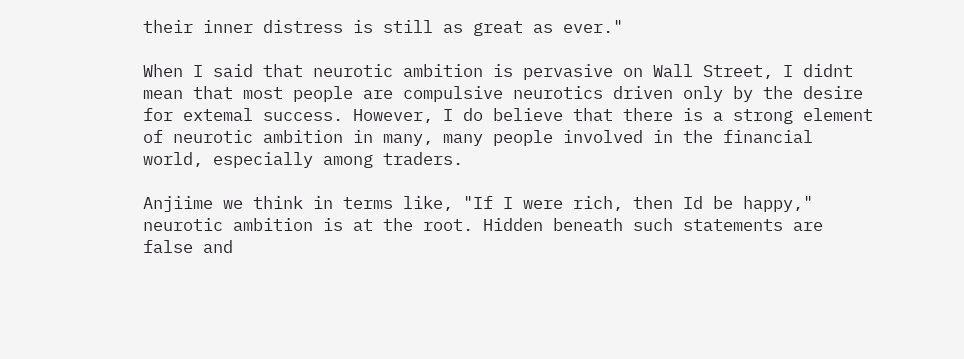their inner distress is still as great as ever."

When I said that neurotic ambition is pervasive on Wall Street, I didnt mean that most people are compulsive neurotics driven only by the desire for extemal success. However, I do believe that there is a strong element of neurotic ambition in many, many people involved in the financial world, especially among traders.

Anjiime we think in terms like, "If I were rich, then Id be happy," neurotic ambition is at the root. Hidden beneath such statements are false and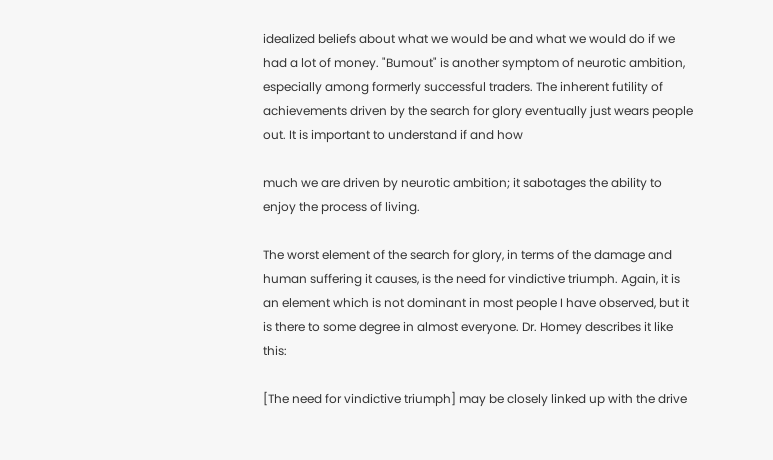idealized beliefs about what we would be and what we would do if we had a lot of money. "Bumout" is another symptom of neurotic ambition, especially among formerly successful traders. The inherent futility of achievements driven by the search for glory eventually just wears people out. It is important to understand if and how

much we are driven by neurotic ambition; it sabotages the ability to enjoy the process of living.

The worst element of the search for glory, in terms of the damage and human suffering it causes, is the need for vindictive triumph. Again, it is an element which is not dominant in most people I have observed, but it is there to some degree in almost everyone. Dr. Homey describes it like this:

[The need for vindictive triumph] may be closely linked up with the drive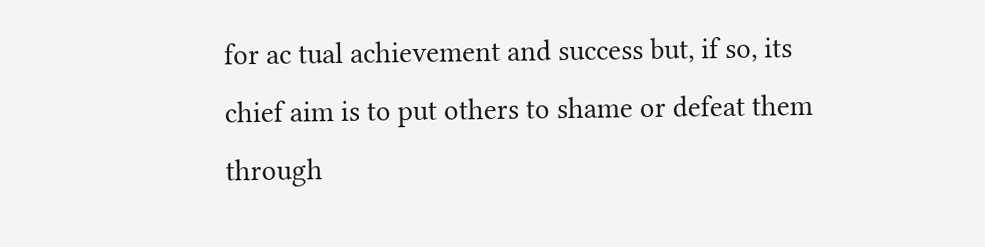for ac tual achievement and success but, if so, its chief aim is to put others to shame or defeat them through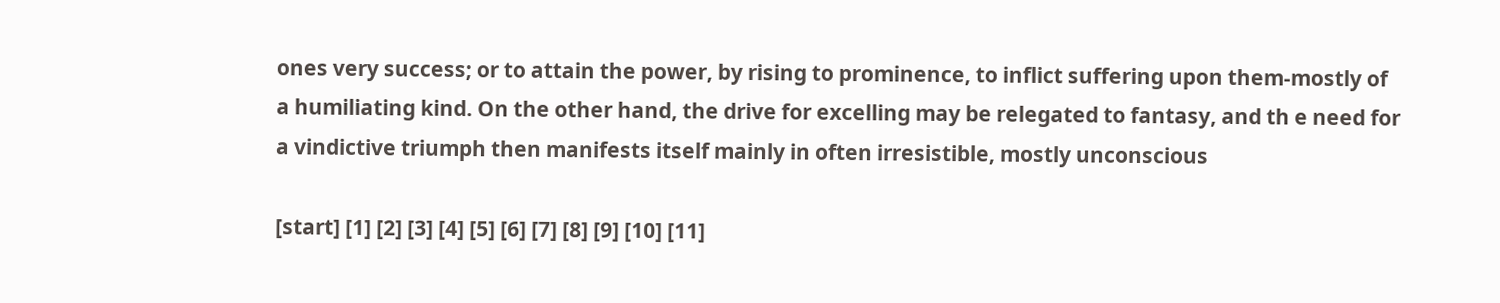ones very success; or to attain the power, by rising to prominence, to inflict suffering upon them-mostly of a humiliating kind. On the other hand, the drive for excelling may be relegated to fantasy, and th e need for a vindictive triumph then manifests itself mainly in often irresistible, mostly unconscious

[start] [1] [2] [3] [4] [5] [6] [7] [8] [9] [10] [11]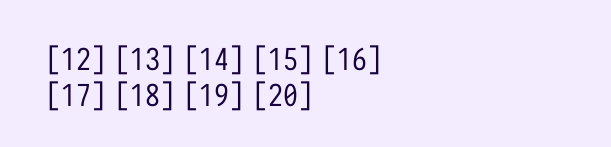[12] [13] [14] [15] [16] [17] [18] [19] [20]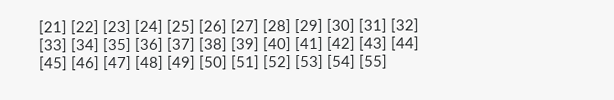[21] [22] [23] [24] [25] [26] [27] [28] [29] [30] [31] [32] [33] [34] [35] [36] [37] [38] [39] [40] [41] [42] [43] [44] [45] [46] [47] [48] [49] [50] [51] [52] [53] [54] [55]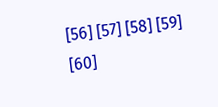[56] [57] [58] [59] [60]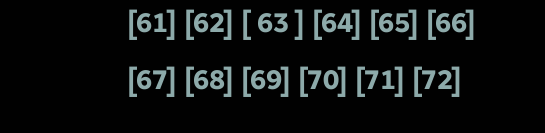[61] [62] [ 63 ] [64] [65] [66] [67] [68] [69] [70] [71] [72]